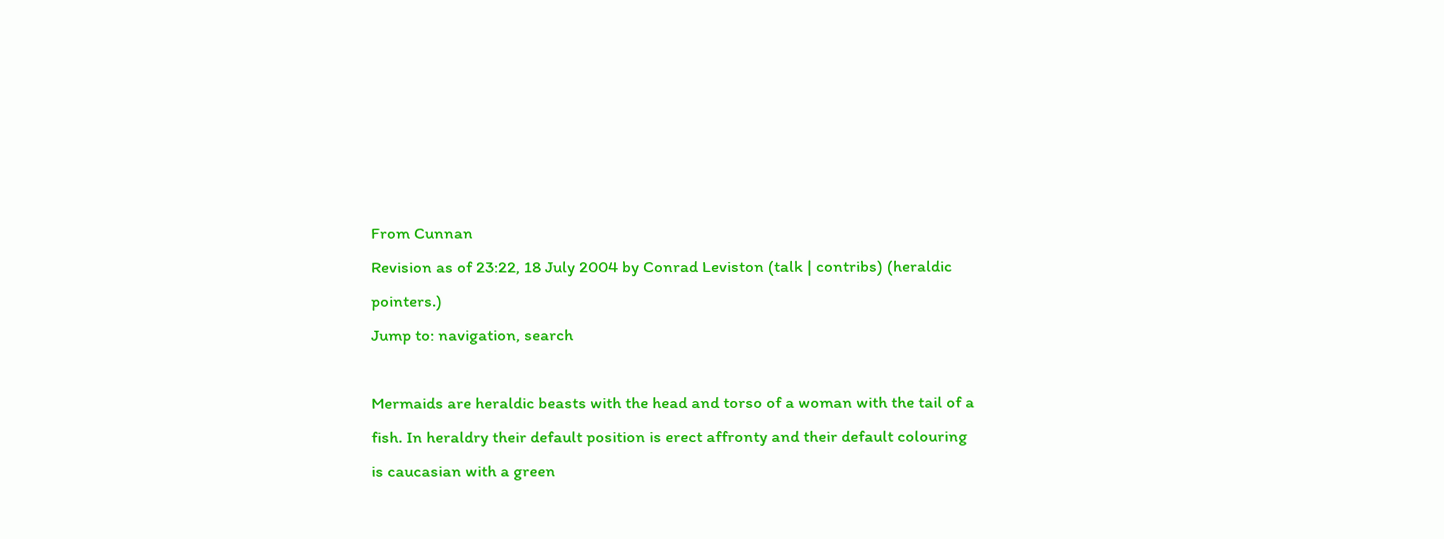From Cunnan
Revision as of 23:22, 18 July 2004 by Conrad Leviston (talk | contribs) (heraldic pointers.)
Jump to: navigation, search

Mermaids are heraldic beasts with the head and torso of a woman with the tail of a fish. In heraldry their default position is erect affronty and their default colouring is caucasian with a green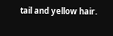tail and yellow hair.